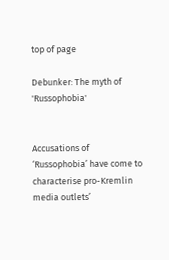top of page

Debunker: The myth of 'Russophobia'


Accusations of ‘Russophobia’ have come to characterise pro-Kremlin media outlets’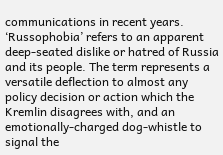communications in recent years. ‘Russophobia’ refers to an apparent deep-seated dislike or hatred of Russia and its people. The term represents a versatile deflection to almost any policy decision or action which the Kremlin disagrees with, and an emotionally-charged dog-whistle to signal the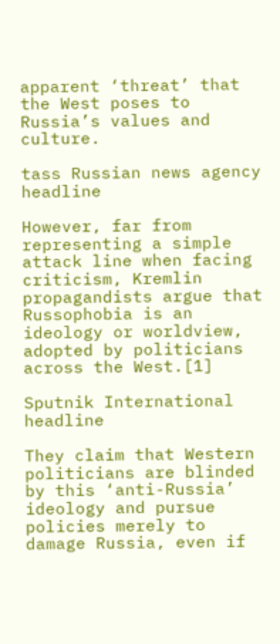apparent ‘threat’ that the West poses to Russia’s values and culture.

tass Russian news agency headline

However, far from representing a simple attack line when facing criticism, Kremlin propagandists argue that Russophobia is an ideology or worldview, adopted by politicians across the West.[1]

Sputnik International headline

They claim that Western politicians are blinded by this ‘anti-Russia’ ideology and pursue policies merely to damage Russia, even if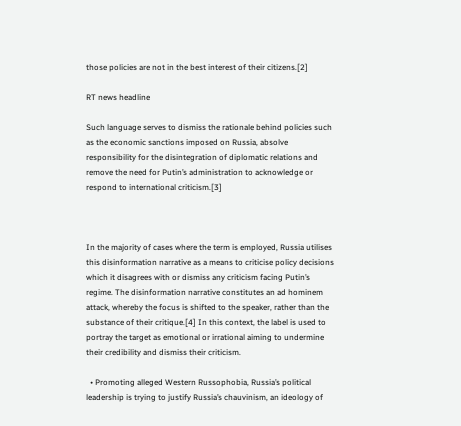those policies are not in the best interest of their citizens.[2]

RT news headline

Such language serves to dismiss the rationale behind policies such as the economic sanctions imposed on Russia, absolve responsibility for the disintegration of diplomatic relations and remove the need for Putin’s administration to acknowledge or respond to international criticism.[3]



In the majority of cases where the term is employed, Russia utilises this disinformation narrative as a means to criticise policy decisions which it disagrees with or dismiss any criticism facing Putin’s regime. The disinformation narrative constitutes an ad hominem attack, whereby the focus is shifted to the speaker, rather than the substance of their critique.[4] In this context, the label is used to portray the target as emotional or irrational aiming to undermine their credibility and dismiss their criticism.

  • Promoting alleged Western Russophobia, Russia’s political leadership is trying to justify Russia’s chauvinism, an ideology of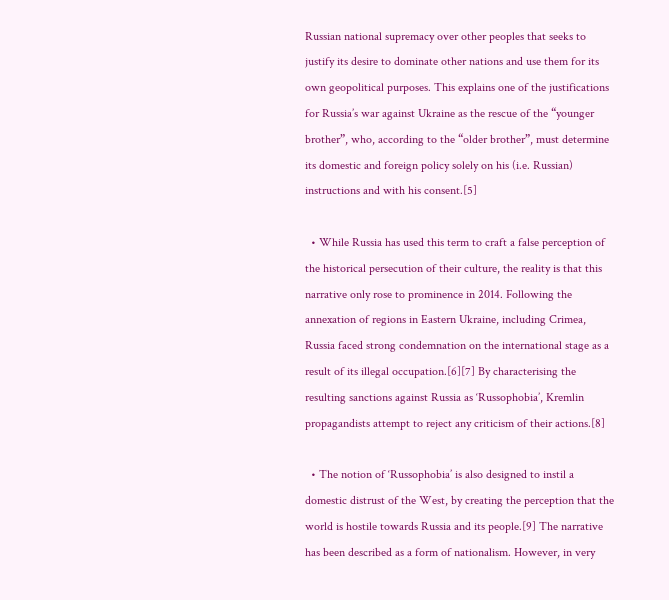Russian national supremacy over other peoples that seeks to justify its desire to dominate other nations and use them for its own geopolitical purposes. This explains one of the justifications for Russia’s war against Ukraine as the rescue of the “younger brother”, who, according to the “older brother”, must determine its domestic and foreign policy solely on his (i.e. Russian) instructions and with his consent.[5]

  • While Russia has used this term to craft a false perception of the historical persecution of their culture, the reality is that this narrative only rose to prominence in 2014. Following the annexation of regions in Eastern Ukraine, including Crimea, Russia faced strong condemnation on the international stage as a result of its illegal occupation.[6][7] By characterising the resulting sanctions against Russia as ‘Russophobia’, Kremlin propagandists attempt to reject any criticism of their actions.[8]

  • The notion of ‘Russophobia’ is also designed to instil a domestic distrust of the West, by creating the perception that the world is hostile towards Russia and its people.[9] The narrative has been described as a form of nationalism. However, in very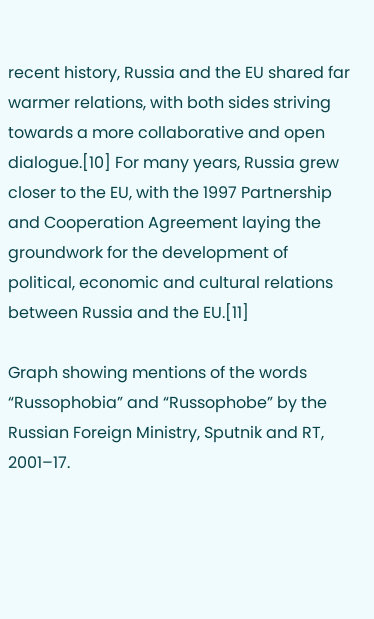recent history, Russia and the EU shared far warmer relations, with both sides striving towards a more collaborative and open dialogue.[10] For many years, Russia grew closer to the EU, with the 1997 Partnership and Cooperation Agreement laying the groundwork for the development of political, economic and cultural relations between Russia and the EU.[11]

Graph showing mentions of the words “Russophobia” and “Russophobe” by the Russian Foreign Ministry, Sputnik and RT, 2001–17.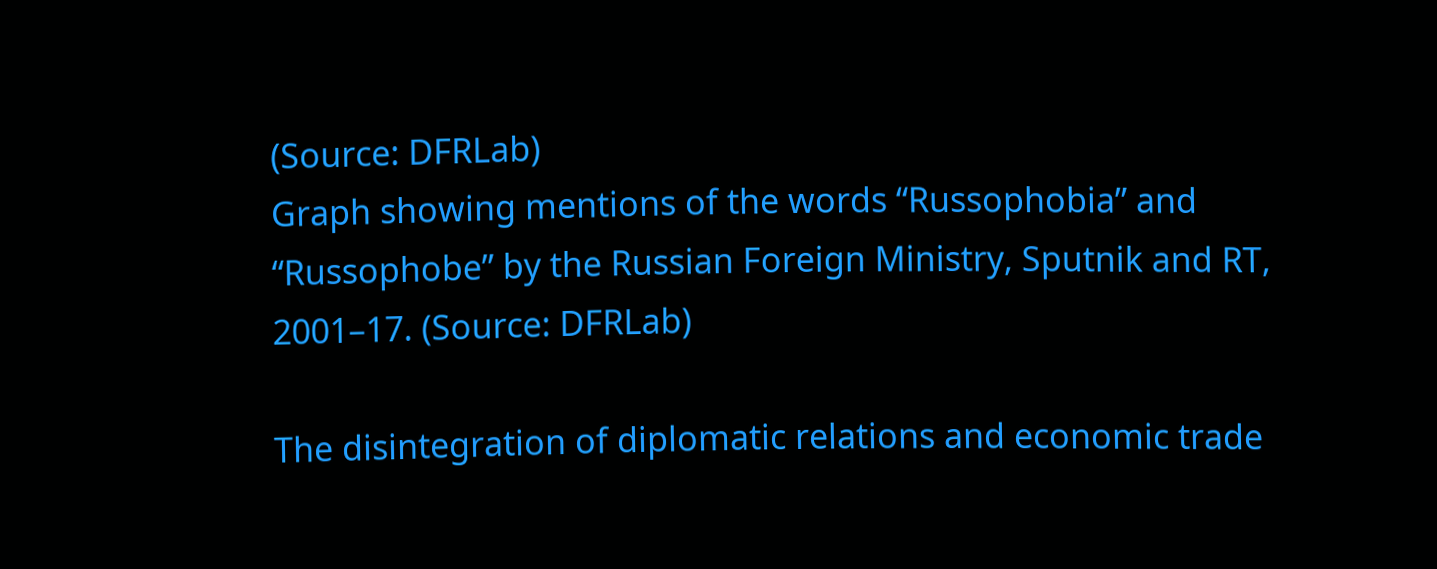(Source: DFRLab)
Graph showing mentions of the words “Russophobia” and “Russophobe” by the Russian Foreign Ministry, Sputnik and RT, 2001–17. (Source: DFRLab)

The disintegration of diplomatic relations and economic trade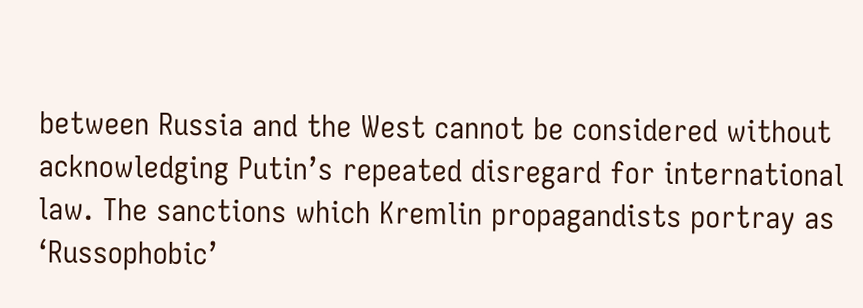between Russia and the West cannot be considered without acknowledging Putin’s repeated disregard for international law. The sanctions which Kremlin propagandists portray as ‘Russophobic’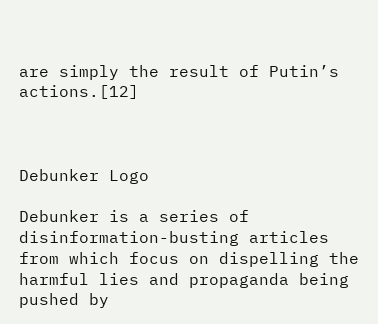are simply the result of Putin’s actions.[12]



Debunker Logo

Debunker is a series of disinformation-busting articles from which focus on dispelling the harmful lies and propaganda being pushed by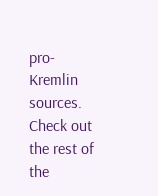pro-Kremlin sources. Check out the rest of the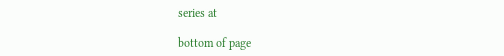series at

bottom of page